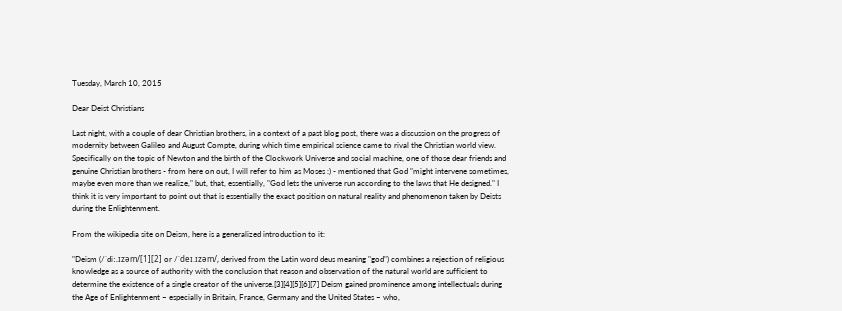Tuesday, March 10, 2015

Dear Deist Christians

Last night, with a couple of dear Christian brothers, in a context of a past blog post, there was a discussion on the progress of modernity between Galileo and August Compte, during which time empirical science came to rival the Christian world view. Specifically on the topic of Newton and the birth of the Clockwork Universe and social machine, one of those dear friends and genuine Christian brothers - from here on out, I will refer to him as Moses :) - mentioned that God "might intervene sometimes, maybe even more than we realize," but, that, essentially, "God lets the universe run according to the laws that He designed." I think it is very important to point out that is essentially the exact position on natural reality and phenomenon taken by Deists during the Enlightenment.

From the wikipedia site on Deism, here is a generalized introduction to it:

"Deism (/ˈdiː.ɪzəm/[1][2] or /ˈdeɪ.ɪzəm/, derived from the Latin word deus meaning "god") combines a rejection of religious knowledge as a source of authority with the conclusion that reason and observation of the natural world are sufficient to determine the existence of a single creator of the universe.[3][4][5][6][7] Deism gained prominence among intellectuals during the Age of Enlightenment – especially in Britain, France, Germany and the United States – who,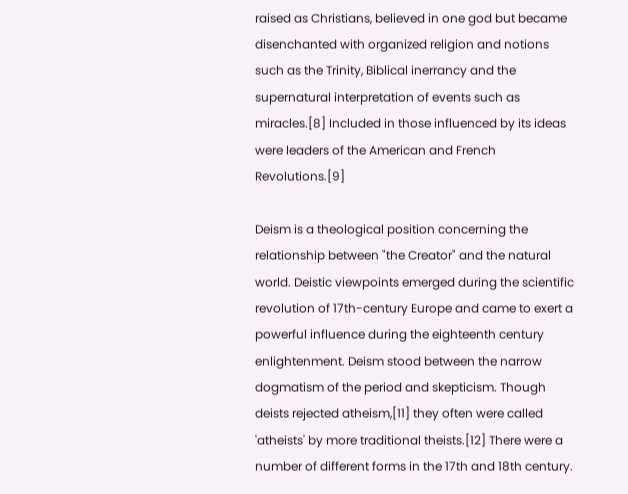raised as Christians, believed in one god but became disenchanted with organized religion and notions such as the Trinity, Biblical inerrancy and the supernatural interpretation of events such as miracles.[8] Included in those influenced by its ideas were leaders of the American and French Revolutions.[9]

Deism is a theological position concerning the relationship between "the Creator" and the natural world. Deistic viewpoints emerged during the scientific revolution of 17th-century Europe and came to exert a powerful influence during the eighteenth century enlightenment. Deism stood between the narrow dogmatism of the period and skepticism. Though deists rejected atheism,[11] they often were called 'atheists' by more traditional theists.[12] There were a number of different forms in the 17th and 18th century.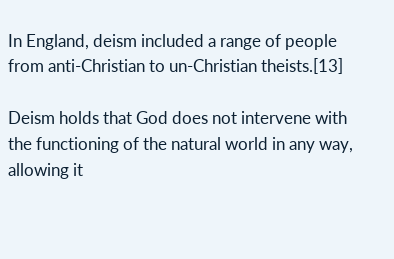In England, deism included a range of people from anti-Christian to un-Christian theists.[13]

Deism holds that God does not intervene with the functioning of the natural world in any way, allowing it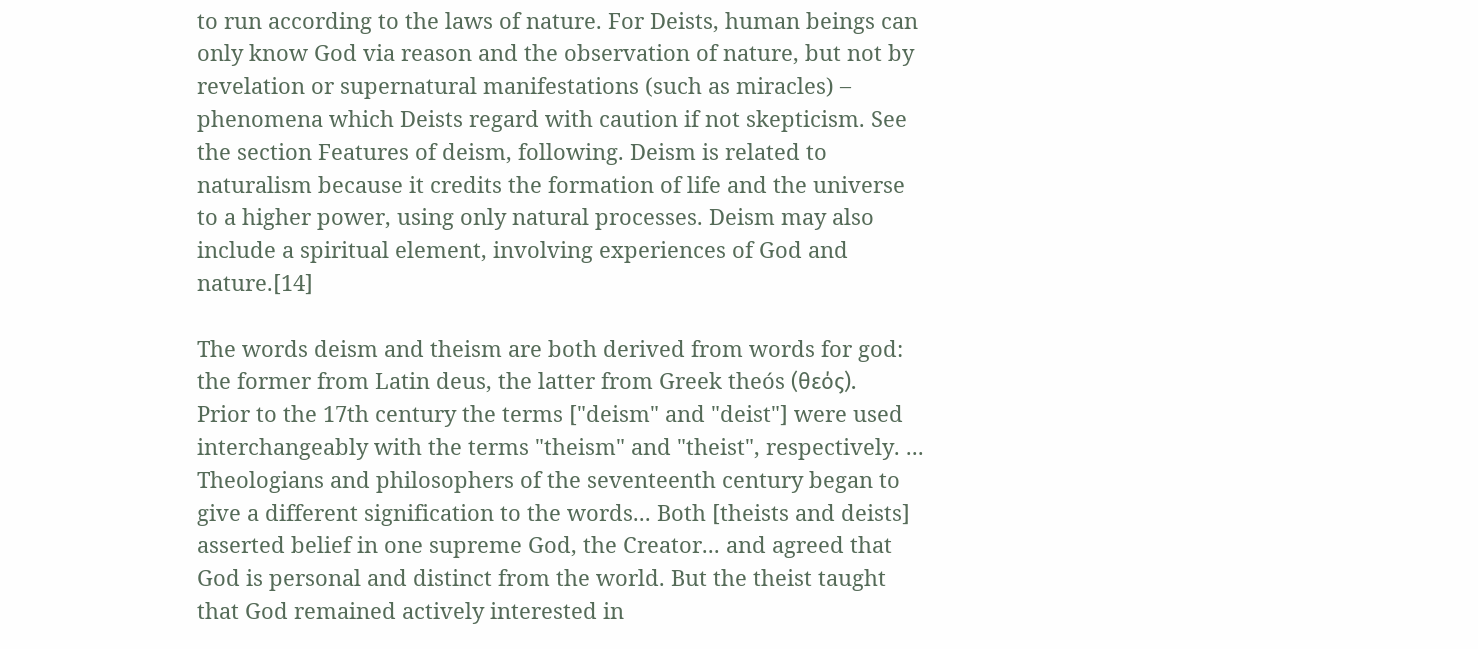to run according to the laws of nature. For Deists, human beings can only know God via reason and the observation of nature, but not by revelation or supernatural manifestations (such as miracles) – phenomena which Deists regard with caution if not skepticism. See the section Features of deism, following. Deism is related to naturalism because it credits the formation of life and the universe to a higher power, using only natural processes. Deism may also include a spiritual element, involving experiences of God and nature.[14]

The words deism and theism are both derived from words for god: the former from Latin deus, the latter from Greek theós (θεός).
Prior to the 17th century the terms ["deism" and "deist"] were used interchangeably with the terms "theism" and "theist", respectively. ... Theologians and philosophers of the seventeenth century began to give a different signification to the words... Both [theists and deists] asserted belief in one supreme God, the Creator... and agreed that God is personal and distinct from the world. But the theist taught that God remained actively interested in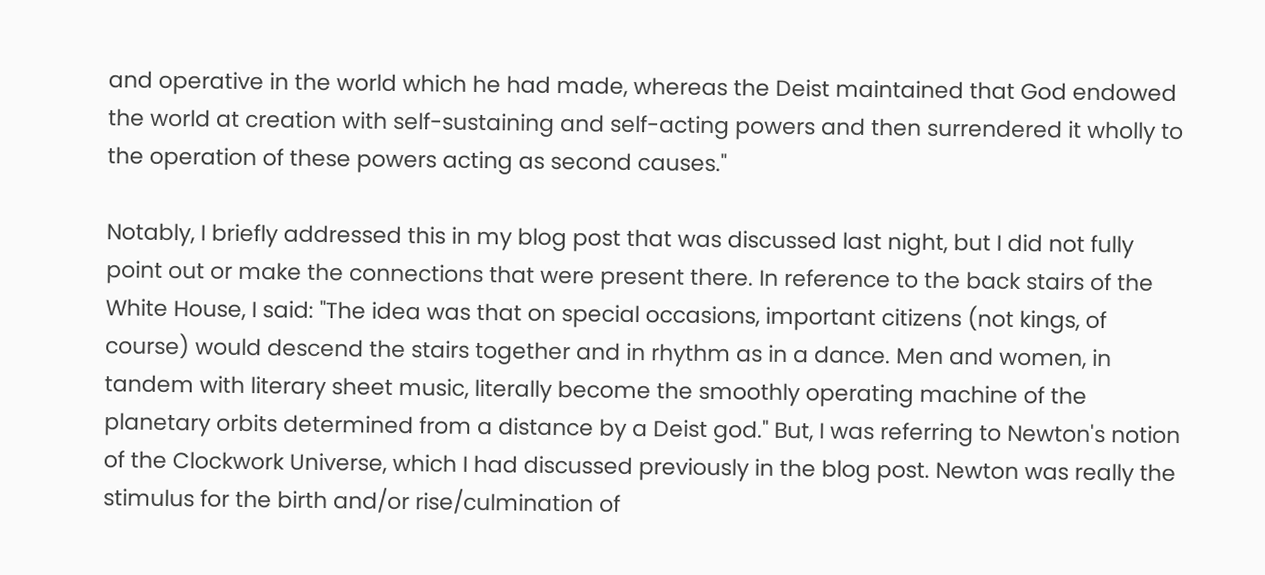and operative in the world which he had made, whereas the Deist maintained that God endowed the world at creation with self-sustaining and self-acting powers and then surrendered it wholly to the operation of these powers acting as second causes."

Notably, I briefly addressed this in my blog post that was discussed last night, but I did not fully point out or make the connections that were present there. In reference to the back stairs of the White House, I said: "The idea was that on special occasions, important citizens (not kings, of course) would descend the stairs together and in rhythm as in a dance. Men and women, in tandem with literary sheet music, literally become the smoothly operating machine of the planetary orbits determined from a distance by a Deist god." But, I was referring to Newton's notion of the Clockwork Universe, which I had discussed previously in the blog post. Newton was really the stimulus for the birth and/or rise/culmination of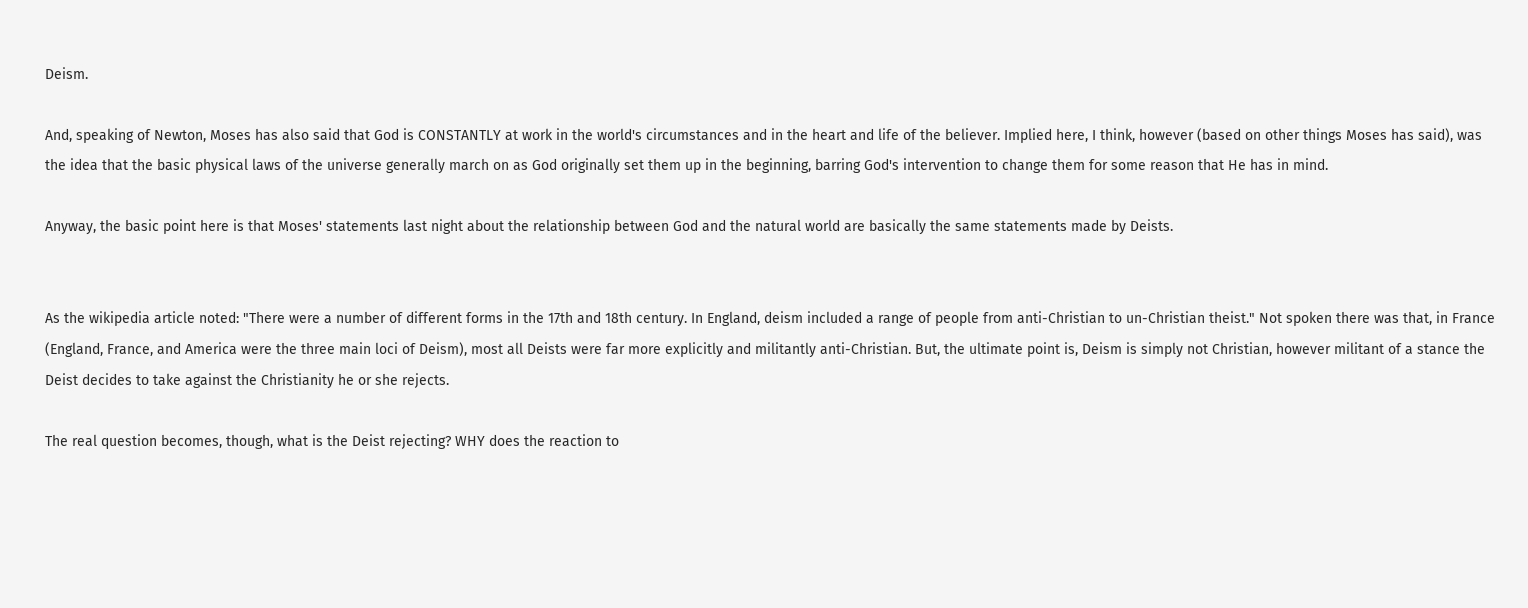Deism.

And, speaking of Newton, Moses has also said that God is CONSTANTLY at work in the world's circumstances and in the heart and life of the believer. Implied here, I think, however (based on other things Moses has said), was the idea that the basic physical laws of the universe generally march on as God originally set them up in the beginning, barring God's intervention to change them for some reason that He has in mind.

Anyway, the basic point here is that Moses' statements last night about the relationship between God and the natural world are basically the same statements made by Deists.


As the wikipedia article noted: "There were a number of different forms in the 17th and 18th century. In England, deism included a range of people from anti-Christian to un-Christian theist." Not spoken there was that, in France (England, France, and America were the three main loci of Deism), most all Deists were far more explicitly and militantly anti-Christian. But, the ultimate point is, Deism is simply not Christian, however militant of a stance the Deist decides to take against the Christianity he or she rejects.

The real question becomes, though, what is the Deist rejecting? WHY does the reaction to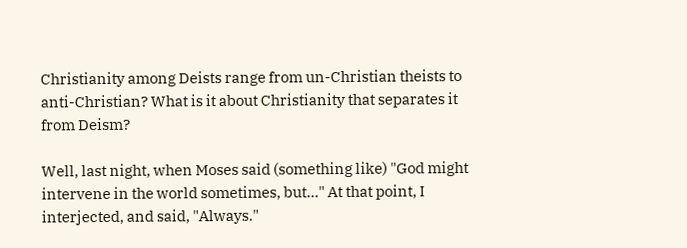Christianity among Deists range from un-Christian theists to anti-Christian? What is it about Christianity that separates it from Deism?

Well, last night, when Moses said (something like) "God might intervene in the world sometimes, but..." At that point, I interjected, and said, "Always."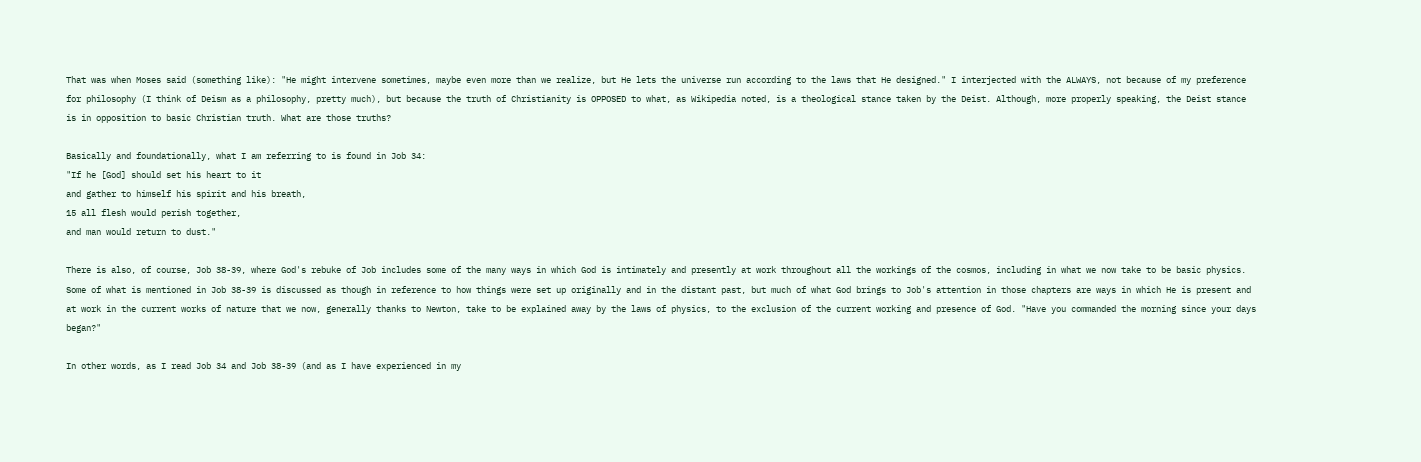That was when Moses said (something like): "He might intervene sometimes, maybe even more than we realize, but He lets the universe run according to the laws that He designed." I interjected with the ALWAYS, not because of my preference for philosophy (I think of Deism as a philosophy, pretty much), but because the truth of Christianity is OPPOSED to what, as Wikipedia noted, is a theological stance taken by the Deist. Although, more properly speaking, the Deist stance is in opposition to basic Christian truth. What are those truths?

Basically and foundationally, what I am referring to is found in Job 34:
"If he [God] should set his heart to it
and gather to himself his spirit and his breath,
15 all flesh would perish together,
and man would return to dust."

There is also, of course, Job 38-39, where God's rebuke of Job includes some of the many ways in which God is intimately and presently at work throughout all the workings of the cosmos, including in what we now take to be basic physics. Some of what is mentioned in Job 38-39 is discussed as though in reference to how things were set up originally and in the distant past, but much of what God brings to Job's attention in those chapters are ways in which He is present and at work in the current works of nature that we now, generally thanks to Newton, take to be explained away by the laws of physics, to the exclusion of the current working and presence of God. "Have you commanded the morning since your days began?"

In other words, as I read Job 34 and Job 38-39 (and as I have experienced in my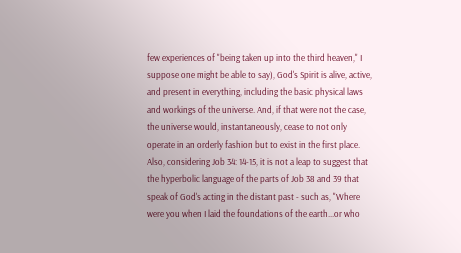few experiences of "being taken up into the third heaven," I suppose one might be able to say), God's Spirit is alive, active, and present in everything, including the basic physical laws and workings of the universe. And, if that were not the case, the universe would, instantaneously, cease to not only operate in an orderly fashion but to exist in the first place. Also, considering Job 34: 14-15, it is not a leap to suggest that the hyperbolic language of the parts of Job 38 and 39 that speak of God's acting in the distant past - such as, "Where were you when I laid the foundations of the earth...or who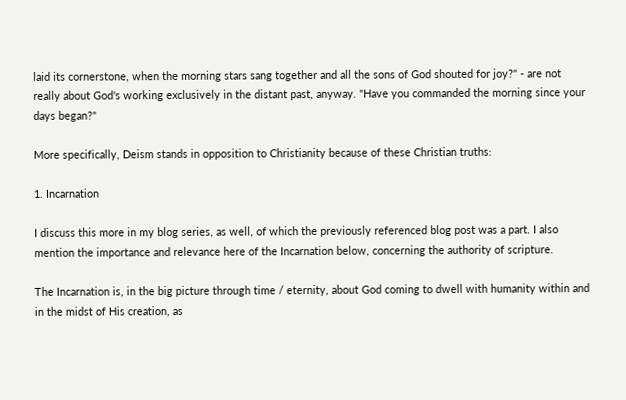laid its cornerstone, when the morning stars sang together and all the sons of God shouted for joy?" - are not really about God's working exclusively in the distant past, anyway. "Have you commanded the morning since your days began?"

More specifically, Deism stands in opposition to Christianity because of these Christian truths:

1. Incarnation

I discuss this more in my blog series, as well, of which the previously referenced blog post was a part. I also mention the importance and relevance here of the Incarnation below, concerning the authority of scripture.

The Incarnation is, in the big picture through time / eternity, about God coming to dwell with humanity within and in the midst of His creation, as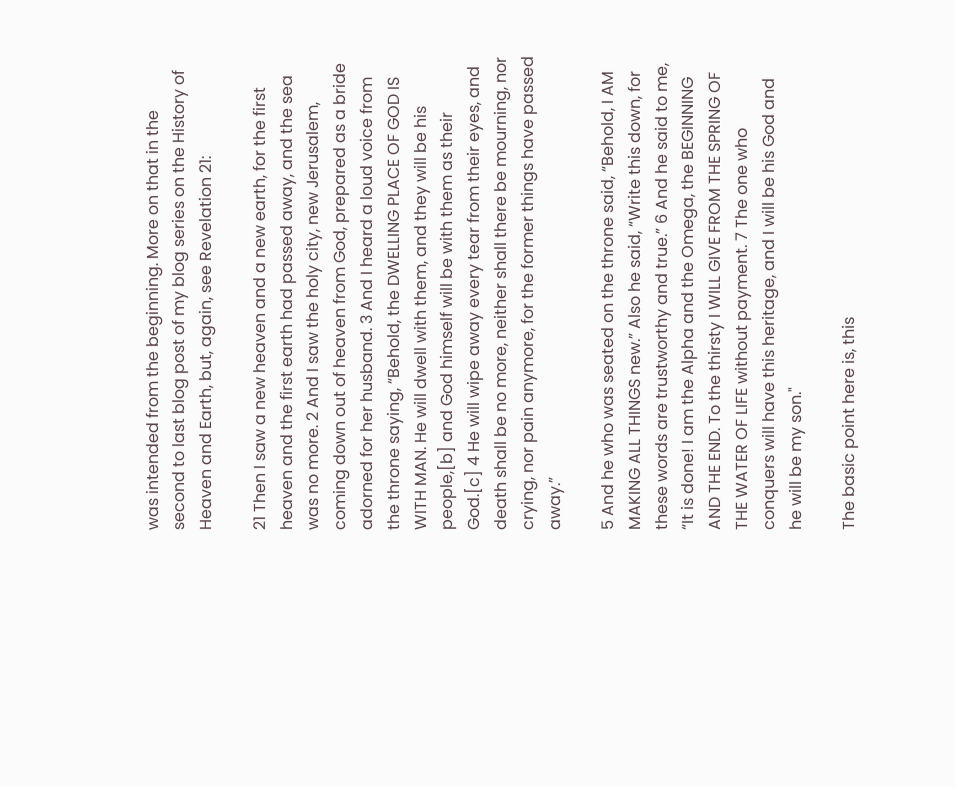was intended from the beginning. More on that in the second to last blog post of my blog series on the History of Heaven and Earth, but, again, see Revelation 21:

21 Then I saw a new heaven and a new earth, for the first heaven and the first earth had passed away, and the sea was no more. 2 And I saw the holy city, new Jerusalem, coming down out of heaven from God, prepared as a bride adorned for her husband. 3 And I heard a loud voice from the throne saying, “Behold, the DWELLING PLACE OF GOD IS WITH MAN. He will dwell with them, and they will be his people,[b] and God himself will be with them as their God.[c] 4 He will wipe away every tear from their eyes, and death shall be no more, neither shall there be mourning, nor crying, nor pain anymore, for the former things have passed away.”

5 And he who was seated on the throne said, “Behold, I AM MAKING ALL THINGS new.” Also he said, “Write this down, for these words are trustworthy and true.” 6 And he said to me, “It is done! I am the Alpha and the Omega, the BEGINNING AND THE END. To the thirsty I WILL GIVE FROM THE SPRING OF THE WATER OF LIFE without payment. 7 The one who conquers will have this heritage, and I will be his God and he will be my son."

The basic point here is, this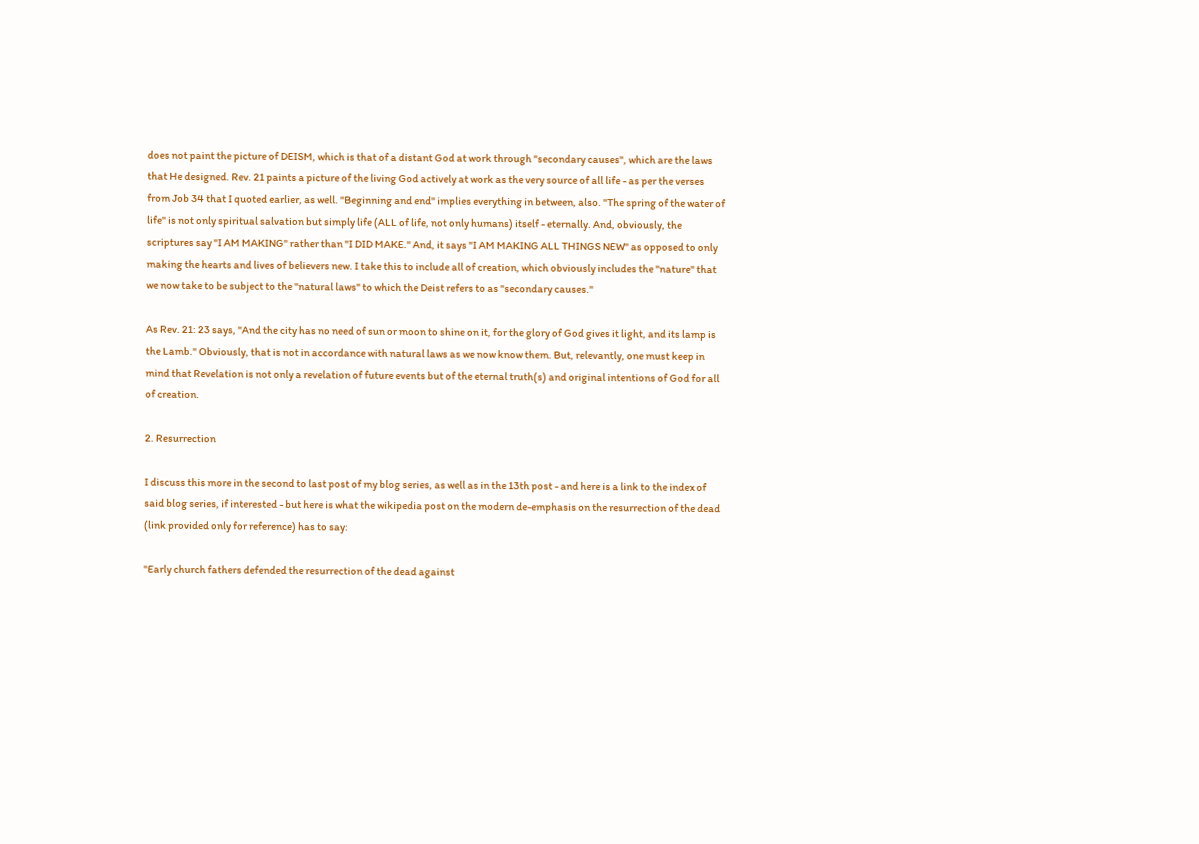does not paint the picture of DEISM, which is that of a distant God at work through "secondary causes", which are the laws that He designed. Rev. 21 paints a picture of the living God actively at work as the very source of all life - as per the verses from Job 34 that I quoted earlier, as well. "Beginning and end" implies everything in between, also. "The spring of the water of life" is not only spiritual salvation but simply life (ALL of life, not only humans) itself - eternally. And, obviously, the scriptures say "I AM MAKING" rather than "I DID MAKE." And, it says "I AM MAKING ALL THINGS NEW" as opposed to only making the hearts and lives of believers new. I take this to include all of creation, which obviously includes the "nature" that we now take to be subject to the "natural laws" to which the Deist refers to as "secondary causes."

As Rev. 21: 23 says, "And the city has no need of sun or moon to shine on it, for the glory of God gives it light, and its lamp is the Lamb." Obviously, that is not in accordance with natural laws as we now know them. But, relevantly, one must keep in mind that Revelation is not only a revelation of future events but of the eternal truth(s) and original intentions of God for all of creation.

2. Resurrection

I discuss this more in the second to last post of my blog series, as well as in the 13th post - and here is a link to the index of said blog series, if interested - but here is what the wikipedia post on the modern de-emphasis on the resurrection of the dead (link provided only for reference) has to say:

"Early church fathers defended the resurrection of the dead against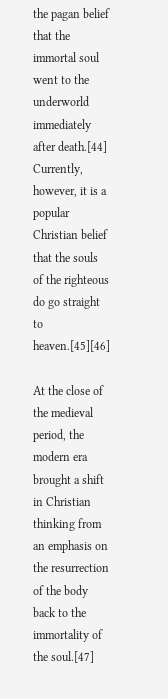the pagan belief that the immortal soul went to the underworld immediately after death.[44] Currently, however, it is a popular Christian belief that the souls of the righteous do go straight to heaven.[45][46]

At the close of the medieval period, the modern era brought a shift in Christian thinking from an emphasis on the resurrection of the body back to the immortality of the soul.[47]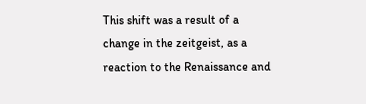This shift was a result of a change in the zeitgeist, as a reaction to the Renaissance and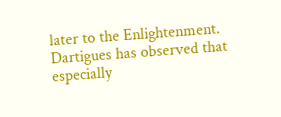later to the Enlightenment. Dartigues has observed that especially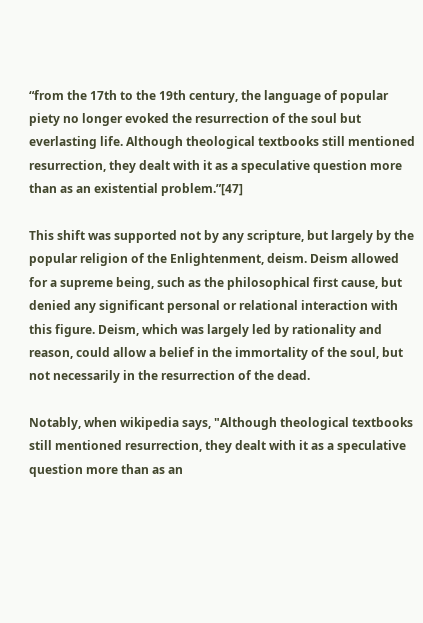“from the 17th to the 19th century, the language of popular piety no longer evoked the resurrection of the soul but everlasting life. Although theological textbooks still mentioned resurrection, they dealt with it as a speculative question more than as an existential problem.”[47]

This shift was supported not by any scripture, but largely by the popular religion of the Enlightenment, deism. Deism allowed for a supreme being, such as the philosophical first cause, but denied any significant personal or relational interaction with this figure. Deism, which was largely led by rationality and reason, could allow a belief in the immortality of the soul, but not necessarily in the resurrection of the dead.

Notably, when wikipedia says, "Although theological textbooks still mentioned resurrection, they dealt with it as a speculative question more than as an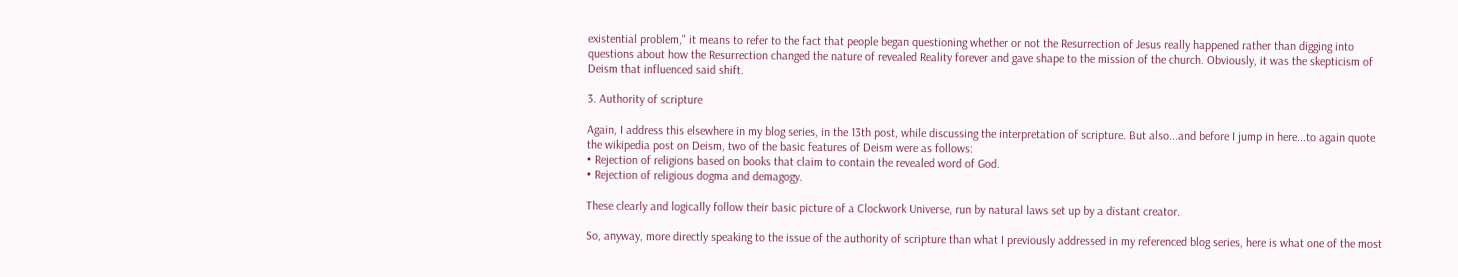existential problem," it means to refer to the fact that people began questioning whether or not the Resurrection of Jesus really happened rather than digging into questions about how the Resurrection changed the nature of revealed Reality forever and gave shape to the mission of the church. Obviously, it was the skepticism of Deism that influenced said shift.

3. Authority of scripture

Again, I address this elsewhere in my blog series, in the 13th post, while discussing the interpretation of scripture. But also...and before I jump in here...to again quote the wikipedia post on Deism, two of the basic features of Deism were as follows:
• Rejection of religions based on books that claim to contain the revealed word of God.
• Rejection of religious dogma and demagogy.

These clearly and logically follow their basic picture of a Clockwork Universe, run by natural laws set up by a distant creator.

So, anyway, more directly speaking to the issue of the authority of scripture than what I previously addressed in my referenced blog series, here is what one of the most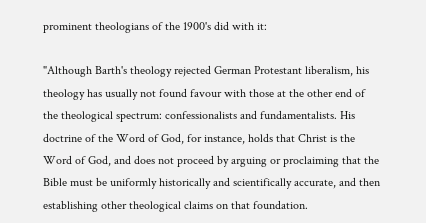prominent theologians of the 1900's did with it:

"Although Barth's theology rejected German Protestant liberalism, his theology has usually not found favour with those at the other end of the theological spectrum: confessionalists and fundamentalists. His doctrine of the Word of God, for instance, holds that Christ is the Word of God, and does not proceed by arguing or proclaiming that the Bible must be uniformly historically and scientifically accurate, and then establishing other theological claims on that foundation.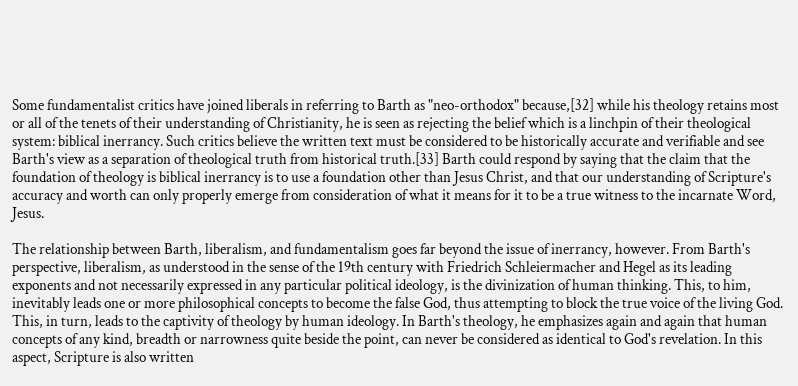Some fundamentalist critics have joined liberals in referring to Barth as "neo-orthodox" because,[32] while his theology retains most or all of the tenets of their understanding of Christianity, he is seen as rejecting the belief which is a linchpin of their theological system: biblical inerrancy. Such critics believe the written text must be considered to be historically accurate and verifiable and see Barth's view as a separation of theological truth from historical truth.[33] Barth could respond by saying that the claim that the foundation of theology is biblical inerrancy is to use a foundation other than Jesus Christ, and that our understanding of Scripture's accuracy and worth can only properly emerge from consideration of what it means for it to be a true witness to the incarnate Word, Jesus.

The relationship between Barth, liberalism, and fundamentalism goes far beyond the issue of inerrancy, however. From Barth's perspective, liberalism, as understood in the sense of the 19th century with Friedrich Schleiermacher and Hegel as its leading exponents and not necessarily expressed in any particular political ideology, is the divinization of human thinking. This, to him, inevitably leads one or more philosophical concepts to become the false God, thus attempting to block the true voice of the living God. This, in turn, leads to the captivity of theology by human ideology. In Barth's theology, he emphasizes again and again that human concepts of any kind, breadth or narrowness quite beside the point, can never be considered as identical to God's revelation. In this aspect, Scripture is also written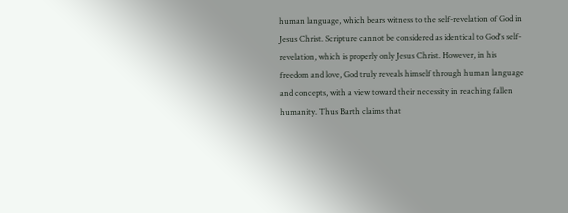human language, which bears witness to the self-revelation of God in Jesus Christ. Scripture cannot be considered as identical to God's self-revelation, which is properly only Jesus Christ. However, in his freedom and love, God truly reveals himself through human language and concepts, with a view toward their necessity in reaching fallen humanity. Thus Barth claims that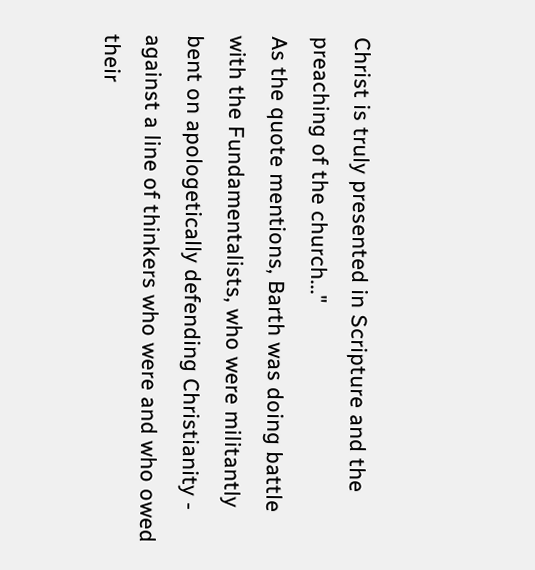Christ is truly presented in Scripture and the preaching of the church..."
As the quote mentions, Barth was doing battle with the Fundamentalists, who were militantly bent on apologetically defending Christianity - against a line of thinkers who were and who owed their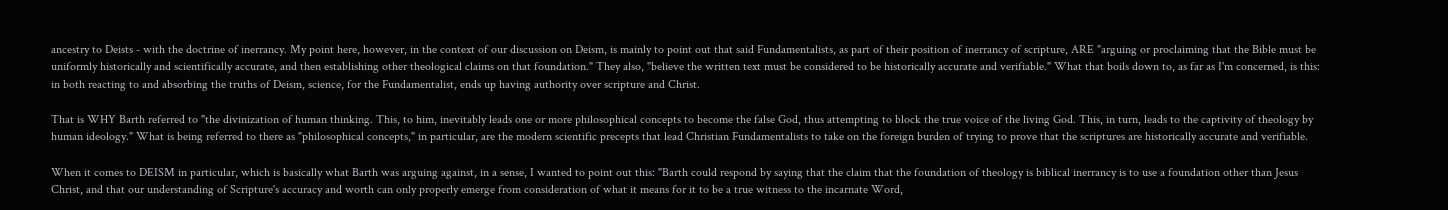ancestry to Deists - with the doctrine of inerrancy. My point here, however, in the context of our discussion on Deism, is mainly to point out that said Fundamentalists, as part of their position of inerrancy of scripture, ARE "arguing or proclaiming that the Bible must be uniformly historically and scientifically accurate, and then establishing other theological claims on that foundation." They also, "believe the written text must be considered to be historically accurate and verifiable." What that boils down to, as far as I'm concerned, is this: in both reacting to and absorbing the truths of Deism, science, for the Fundamentalist, ends up having authority over scripture and Christ.

That is WHY Barth referred to "the divinization of human thinking. This, to him, inevitably leads one or more philosophical concepts to become the false God, thus attempting to block the true voice of the living God. This, in turn, leads to the captivity of theology by human ideology." What is being referred to there as "philosophical concepts," in particular, are the modern scientific precepts that lead Christian Fundamentalists to take on the foreign burden of trying to prove that the scriptures are historically accurate and verifiable.

When it comes to DEISM in particular, which is basically what Barth was arguing against, in a sense, I wanted to point out this: "Barth could respond by saying that the claim that the foundation of theology is biblical inerrancy is to use a foundation other than Jesus Christ, and that our understanding of Scripture's accuracy and worth can only properly emerge from consideration of what it means for it to be a true witness to the incarnate Word,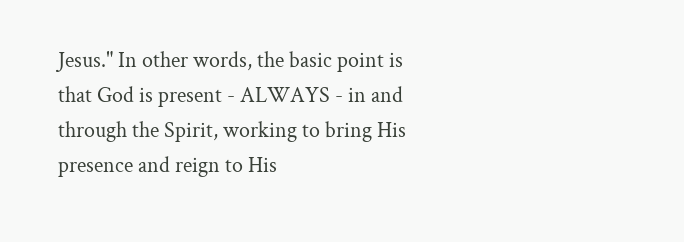Jesus." In other words, the basic point is that God is present - ALWAYS - in and through the Spirit, working to bring His presence and reign to His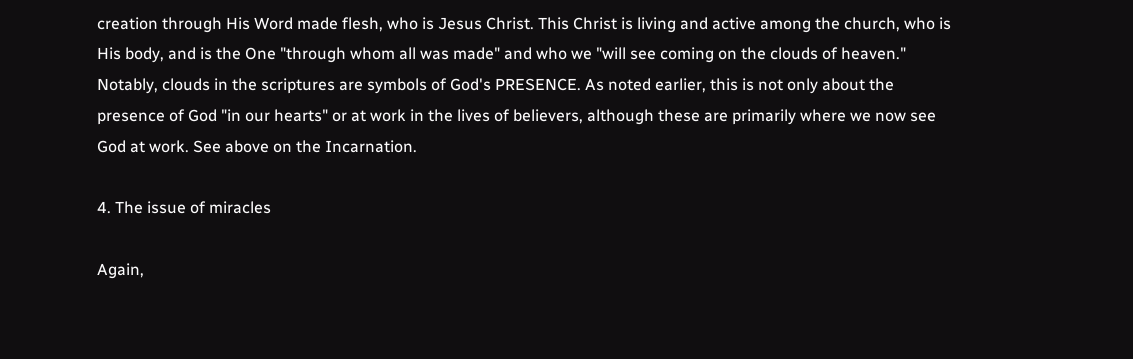creation through His Word made flesh, who is Jesus Christ. This Christ is living and active among the church, who is His body, and is the One "through whom all was made" and who we "will see coming on the clouds of heaven." Notably, clouds in the scriptures are symbols of God's PRESENCE. As noted earlier, this is not only about the presence of God "in our hearts" or at work in the lives of believers, although these are primarily where we now see God at work. See above on the Incarnation.

4. The issue of miracles

Again,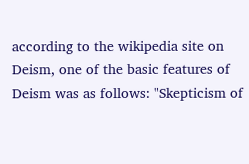according to the wikipedia site on Deism, one of the basic features of Deism was as follows: "Skepticism of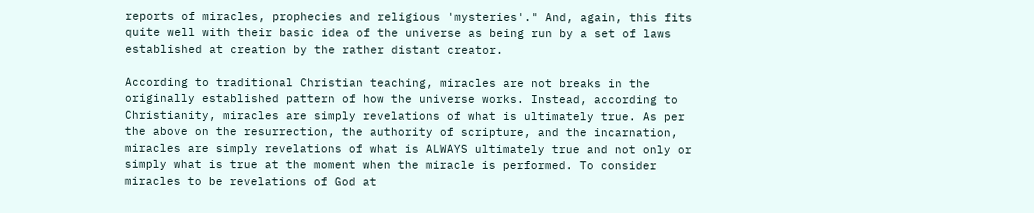reports of miracles, prophecies and religious 'mysteries'." And, again, this fits quite well with their basic idea of the universe as being run by a set of laws established at creation by the rather distant creator.

According to traditional Christian teaching, miracles are not breaks in the originally established pattern of how the universe works. Instead, according to Christianity, miracles are simply revelations of what is ultimately true. As per the above on the resurrection, the authority of scripture, and the incarnation, miracles are simply revelations of what is ALWAYS ultimately true and not only or simply what is true at the moment when the miracle is performed. To consider miracles to be revelations of God at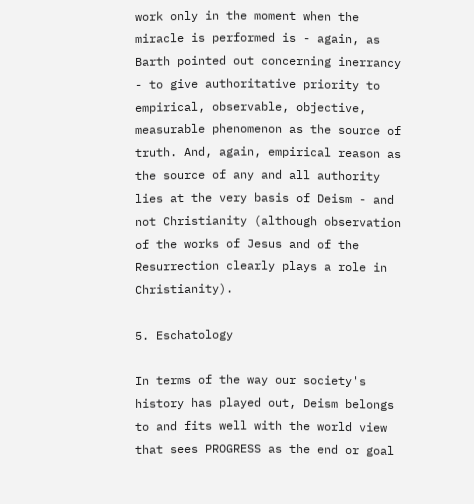work only in the moment when the miracle is performed is - again, as Barth pointed out concerning inerrancy - to give authoritative priority to empirical, observable, objective, measurable phenomenon as the source of truth. And, again, empirical reason as the source of any and all authority lies at the very basis of Deism - and not Christianity (although observation of the works of Jesus and of the Resurrection clearly plays a role in Christianity).

5. Eschatology

In terms of the way our society's history has played out, Deism belongs to and fits well with the world view that sees PROGRESS as the end or goal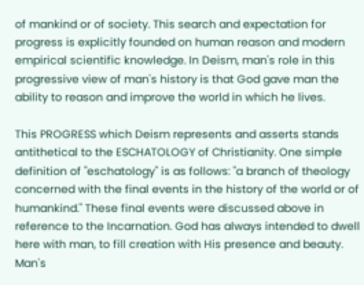of mankind or of society. This search and expectation for progress is explicitly founded on human reason and modern empirical scientific knowledge. In Deism, man's role in this progressive view of man's history is that God gave man the ability to reason and improve the world in which he lives.

This PROGRESS which Deism represents and asserts stands antithetical to the ESCHATOLOGY of Christianity. One simple definition of "eschatology" is as follows: "a branch of theology concerned with the final events in the history of the world or of humankind." These final events were discussed above in reference to the Incarnation. God has always intended to dwell here with man, to fill creation with His presence and beauty. Man's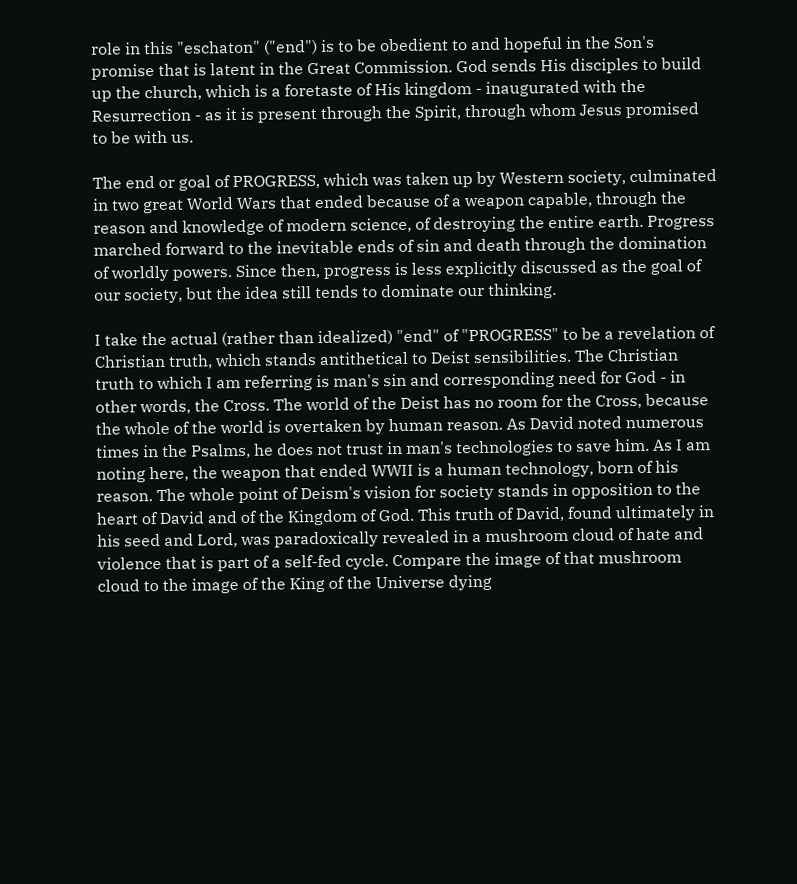role in this "eschaton" ("end") is to be obedient to and hopeful in the Son's promise that is latent in the Great Commission. God sends His disciples to build up the church, which is a foretaste of His kingdom - inaugurated with the Resurrection - as it is present through the Spirit, through whom Jesus promised to be with us.

The end or goal of PROGRESS, which was taken up by Western society, culminated in two great World Wars that ended because of a weapon capable, through the reason and knowledge of modern science, of destroying the entire earth. Progress marched forward to the inevitable ends of sin and death through the domination of worldly powers. Since then, progress is less explicitly discussed as the goal of our society, but the idea still tends to dominate our thinking.

I take the actual (rather than idealized) "end" of "PROGRESS" to be a revelation of Christian truth, which stands antithetical to Deist sensibilities. The Christian truth to which I am referring is man's sin and corresponding need for God - in other words, the Cross. The world of the Deist has no room for the Cross, because the whole of the world is overtaken by human reason. As David noted numerous times in the Psalms, he does not trust in man's technologies to save him. As I am noting here, the weapon that ended WWII is a human technology, born of his reason. The whole point of Deism's vision for society stands in opposition to the heart of David and of the Kingdom of God. This truth of David, found ultimately in his seed and Lord, was paradoxically revealed in a mushroom cloud of hate and violence that is part of a self-fed cycle. Compare the image of that mushroom cloud to the image of the King of the Universe dying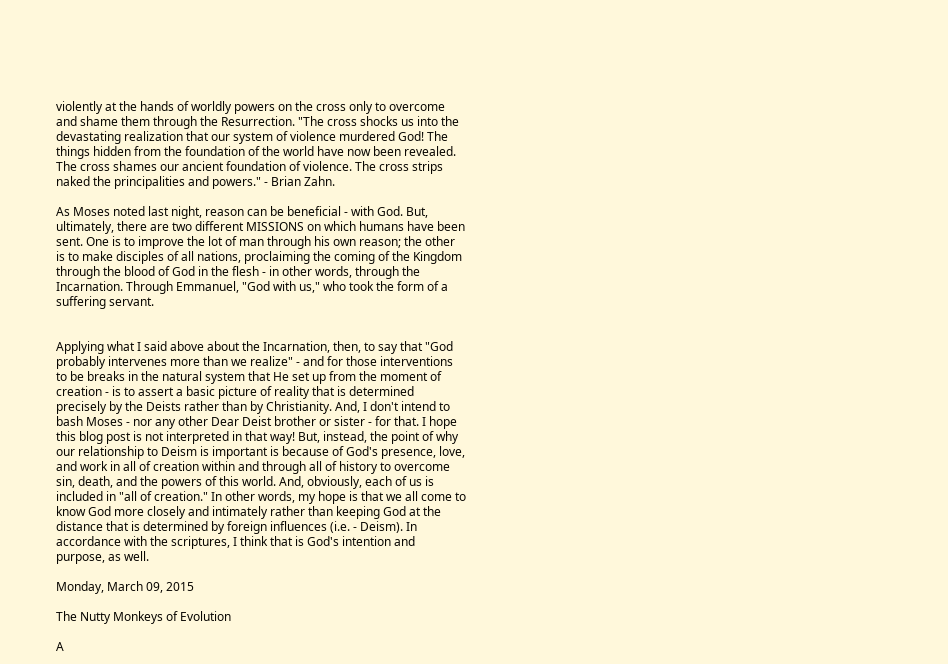violently at the hands of worldly powers on the cross only to overcome and shame them through the Resurrection. "The cross shocks us into the devastating realization that our system of violence murdered God! The things hidden from the foundation of the world have now been revealed. The cross shames our ancient foundation of violence. The cross strips naked the principalities and powers." - Brian Zahn.

As Moses noted last night, reason can be beneficial - with God. But, ultimately, there are two different MISSIONS on which humans have been sent. One is to improve the lot of man through his own reason; the other is to make disciples of all nations, proclaiming the coming of the Kingdom through the blood of God in the flesh - in other words, through the Incarnation. Through Emmanuel, "God with us," who took the form of a suffering servant.


Applying what I said above about the Incarnation, then, to say that "God probably intervenes more than we realize" - and for those interventions to be breaks in the natural system that He set up from the moment of creation - is to assert a basic picture of reality that is determined precisely by the Deists rather than by Christianity. And, I don't intend to bash Moses - nor any other Dear Deist brother or sister - for that. I hope this blog post is not interpreted in that way! But, instead, the point of why our relationship to Deism is important is because of God's presence, love, and work in all of creation within and through all of history to overcome sin, death, and the powers of this world. And, obviously, each of us is included in "all of creation." In other words, my hope is that we all come to know God more closely and intimately rather than keeping God at the distance that is determined by foreign influences (i.e. - Deism). In accordance with the scriptures, I think that is God's intention and purpose, as well.

Monday, March 09, 2015

The Nutty Monkeys of Evolution

A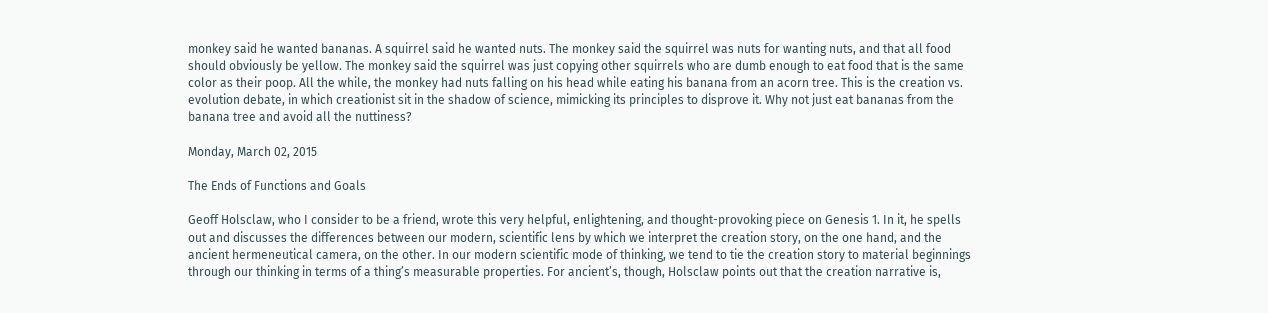monkey said he wanted bananas. A squirrel said he wanted nuts. The monkey said the squirrel was nuts for wanting nuts, and that all food should obviously be yellow. The monkey said the squirrel was just copying other squirrels who are dumb enough to eat food that is the same color as their poop. All the while, the monkey had nuts falling on his head while eating his banana from an acorn tree. This is the creation vs. evolution debate, in which creationist sit in the shadow of science, mimicking its principles to disprove it. Why not just eat bananas from the banana tree and avoid all the nuttiness?

Monday, March 02, 2015

The Ends of Functions and Goals

Geoff Holsclaw, who I consider to be a friend, wrote this very helpful, enlightening, and thought-provoking piece on Genesis 1. In it, he spells out and discusses the differences between our modern, scientific lens by which we interpret the creation story, on the one hand, and the ancient hermeneutical camera, on the other. In our modern scientific mode of thinking, we tend to tie the creation story to material beginnings through our thinking in terms of a thing’s measurable properties. For ancient’s, though, Holsclaw points out that the creation narrative is,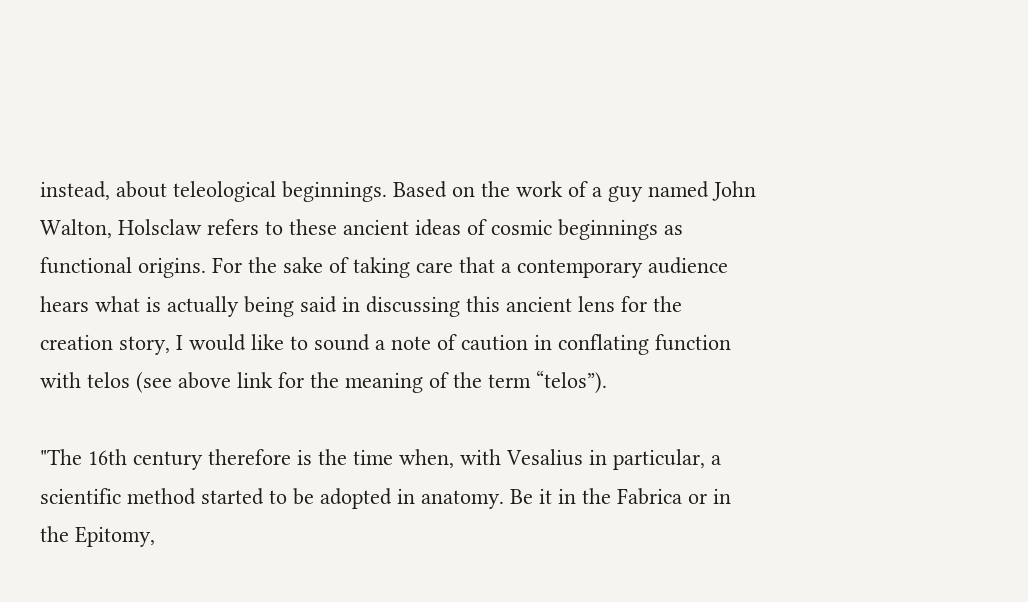instead, about teleological beginnings. Based on the work of a guy named John Walton, Holsclaw refers to these ancient ideas of cosmic beginnings as functional origins. For the sake of taking care that a contemporary audience hears what is actually being said in discussing this ancient lens for the creation story, I would like to sound a note of caution in conflating function with telos (see above link for the meaning of the term “telos”).

"The 16th century therefore is the time when, with Vesalius in particular, a scientific method started to be adopted in anatomy. Be it in the Fabrica or in the Epitomy,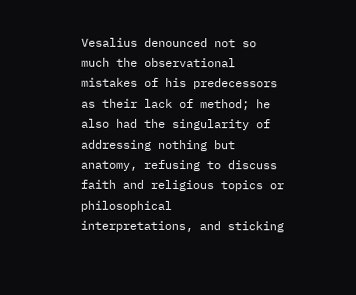Vesalius denounced not so much the observational mistakes of his predecessors as their lack of method; he also had the singularity of addressing nothing but anatomy, refusing to discuss faith and religious topics or philosophical interpretations, and sticking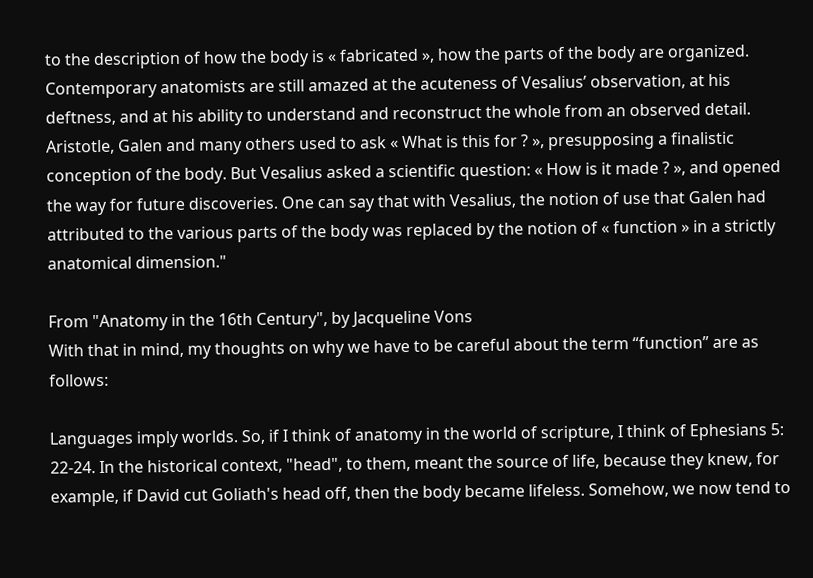to the description of how the body is « fabricated », how the parts of the body are organized. Contemporary anatomists are still amazed at the acuteness of Vesalius’ observation, at his deftness, and at his ability to understand and reconstruct the whole from an observed detail. Aristotle, Galen and many others used to ask « What is this for ? », presupposing a finalistic conception of the body. But Vesalius asked a scientific question: « How is it made ? », and opened the way for future discoveries. One can say that with Vesalius, the notion of use that Galen had attributed to the various parts of the body was replaced by the notion of « function » in a strictly anatomical dimension."

From "Anatomy in the 16th Century", by Jacqueline Vons
With that in mind, my thoughts on why we have to be careful about the term “function” are as follows:

Languages imply worlds. So, if I think of anatomy in the world of scripture, I think of Ephesians 5: 22-24. In the historical context, "head", to them, meant the source of life, because they knew, for example, if David cut Goliath's head off, then the body became lifeless. Somehow, we now tend to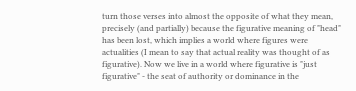turn those verses into almost the opposite of what they mean, precisely (and partially) because the figurative meaning of "head" has been lost, which implies a world where figures were actualities (I mean to say that actual reality was thought of as figurative). Now we live in a world where figurative is "just figurative" - the seat of authority or dominance in the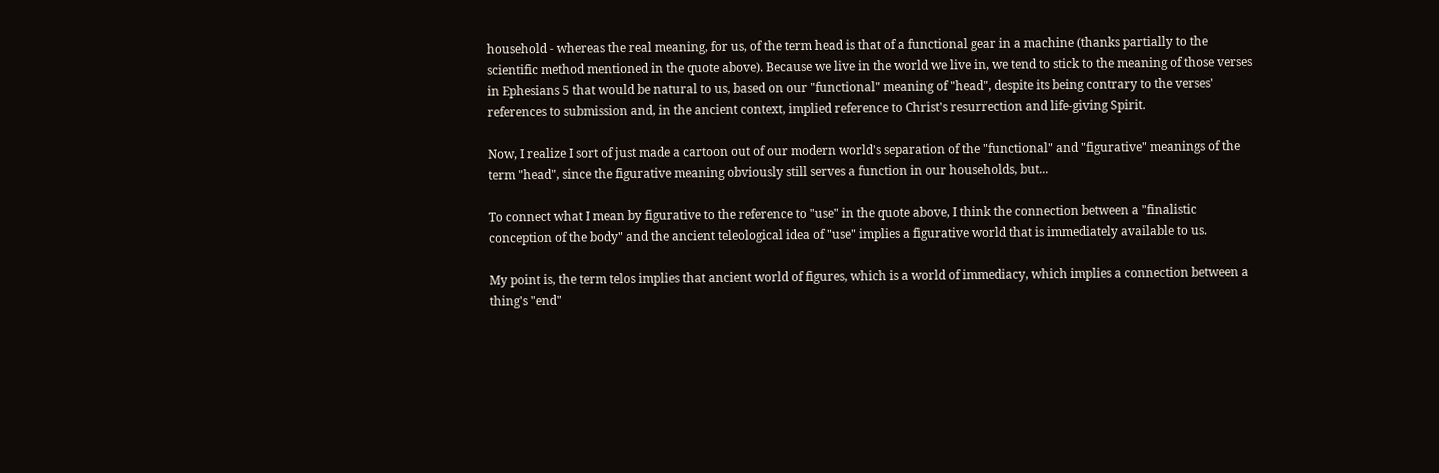household - whereas the real meaning, for us, of the term head is that of a functional gear in a machine (thanks partially to the scientific method mentioned in the quote above). Because we live in the world we live in, we tend to stick to the meaning of those verses in Ephesians 5 that would be natural to us, based on our "functional" meaning of "head", despite its being contrary to the verses' references to submission and, in the ancient context, implied reference to Christ's resurrection and life-giving Spirit.

Now, I realize I sort of just made a cartoon out of our modern world's separation of the "functional" and "figurative" meanings of the term "head", since the figurative meaning obviously still serves a function in our households, but...

To connect what I mean by figurative to the reference to "use" in the quote above, I think the connection between a "finalistic conception of the body" and the ancient teleological idea of "use" implies a figurative world that is immediately available to us.

My point is, the term telos implies that ancient world of figures, which is a world of immediacy, which implies a connection between a thing's "end"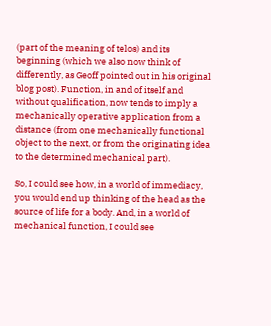(part of the meaning of telos) and its beginning (which we also now think of differently, as Geoff pointed out in his original blog post). Function, in and of itself and without qualification, now tends to imply a mechanically operative application from a distance (from one mechanically functional object to the next, or from the originating idea to the determined mechanical part).

So, I could see how, in a world of immediacy, you would end up thinking of the head as the source of life for a body. And, in a world of mechanical function, I could see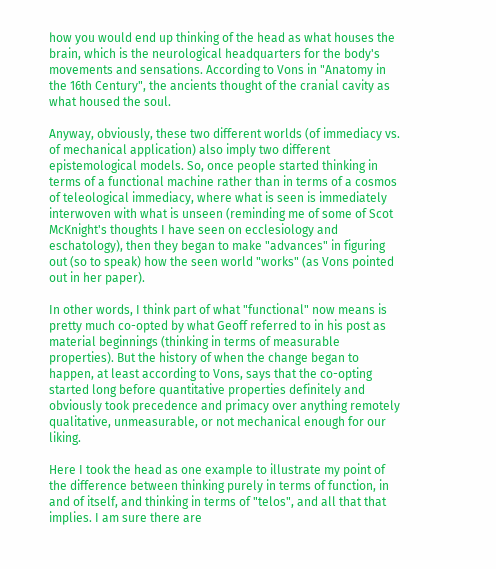how you would end up thinking of the head as what houses the brain, which is the neurological headquarters for the body's movements and sensations. According to Vons in "Anatomy in the 16th Century", the ancients thought of the cranial cavity as what housed the soul.

Anyway, obviously, these two different worlds (of immediacy vs. of mechanical application) also imply two different epistemological models. So, once people started thinking in terms of a functional machine rather than in terms of a cosmos of teleological immediacy, where what is seen is immediately interwoven with what is unseen (reminding me of some of Scot McKnight's thoughts I have seen on ecclesiology and eschatology), then they began to make "advances" in figuring out (so to speak) how the seen world "works" (as Vons pointed out in her paper).

In other words, I think part of what "functional" now means is pretty much co-opted by what Geoff referred to in his post as material beginnings (thinking in terms of measurable properties). But the history of when the change began to happen, at least according to Vons, says that the co-opting started long before quantitative properties definitely and obviously took precedence and primacy over anything remotely qualitative, unmeasurable, or not mechanical enough for our liking.

Here I took the head as one example to illustrate my point of the difference between thinking purely in terms of function, in and of itself, and thinking in terms of "telos", and all that that implies. I am sure there are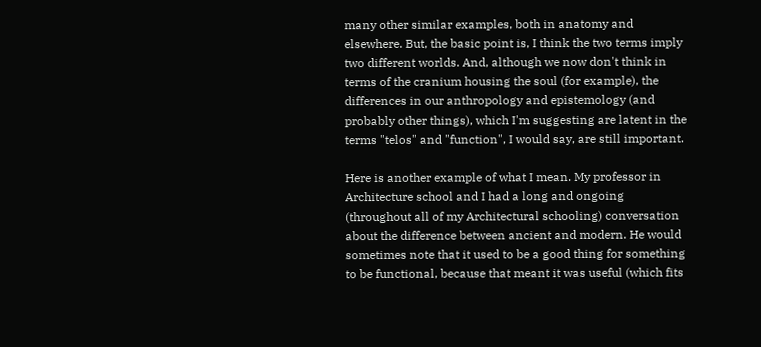many other similar examples, both in anatomy and elsewhere. But, the basic point is, I think the two terms imply two different worlds. And, although we now don't think in terms of the cranium housing the soul (for example), the differences in our anthropology and epistemology (and probably other things), which I'm suggesting are latent in the terms "telos" and "function", I would say, are still important.

Here is another example of what I mean. My professor in Architecture school and I had a long and ongoing (throughout all of my Architectural schooling) conversation about the difference between ancient and modern. He would sometimes note that it used to be a good thing for something to be functional, because that meant it was useful (which fits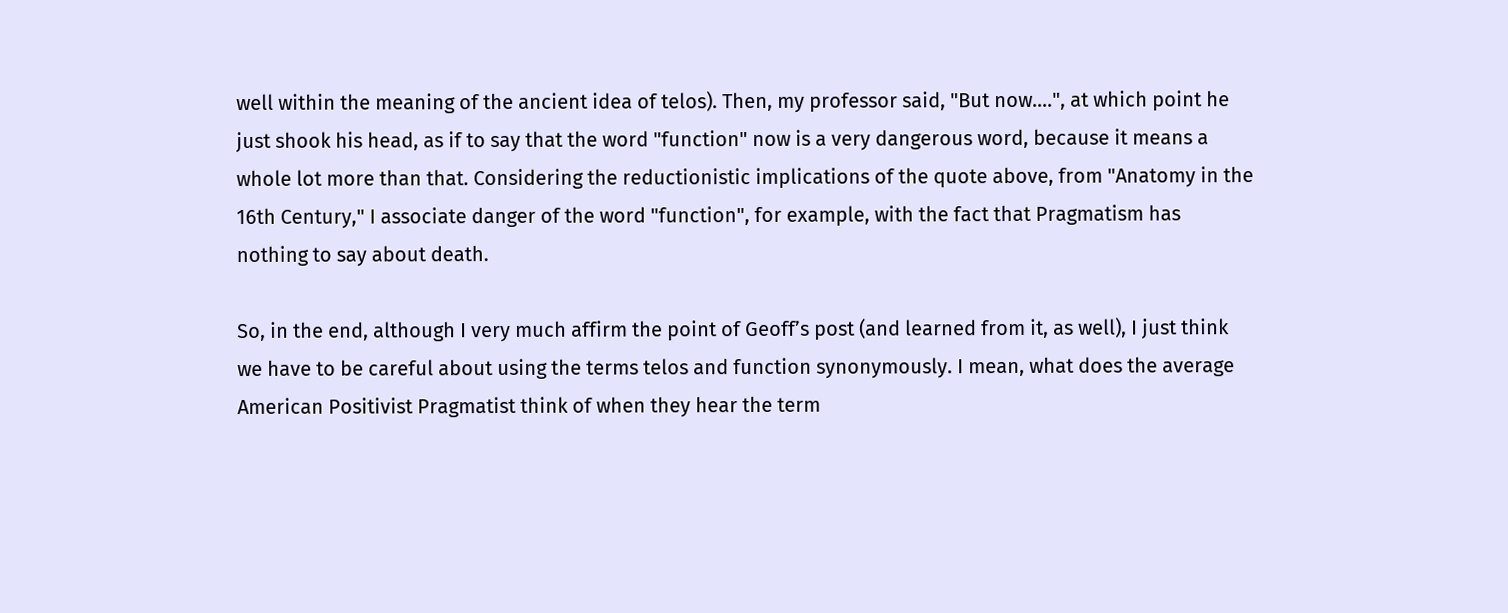well within the meaning of the ancient idea of telos). Then, my professor said, "But now....", at which point he just shook his head, as if to say that the word "function" now is a very dangerous word, because it means a whole lot more than that. Considering the reductionistic implications of the quote above, from "Anatomy in the 16th Century," I associate danger of the word "function", for example, with the fact that Pragmatism has nothing to say about death.

So, in the end, although I very much affirm the point of Geoff’s post (and learned from it, as well), I just think we have to be careful about using the terms telos and function synonymously. I mean, what does the average American Positivist Pragmatist think of when they hear the term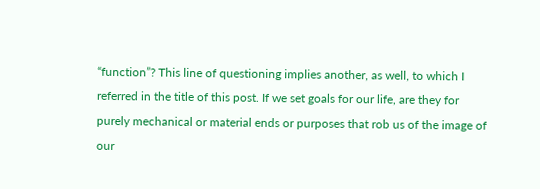“function”? This line of questioning implies another, as well, to which I referred in the title of this post. If we set goals for our life, are they for purely mechanical or material ends or purposes that rob us of the image of our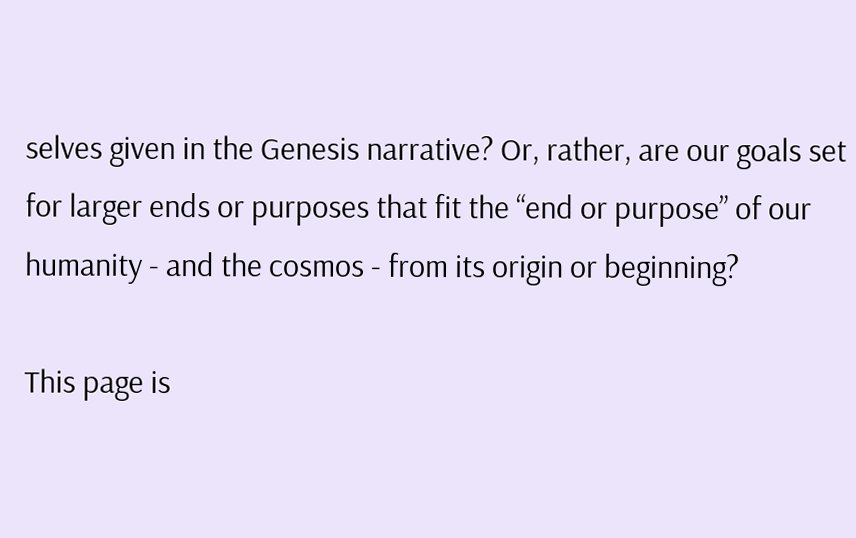selves given in the Genesis narrative? Or, rather, are our goals set for larger ends or purposes that fit the “end or purpose” of our humanity - and the cosmos - from its origin or beginning?

This page is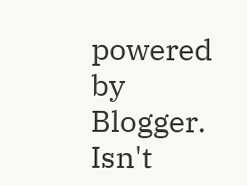powered by Blogger. Isn't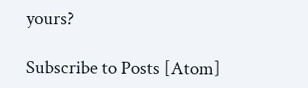yours?

Subscribe to Posts [Atom]